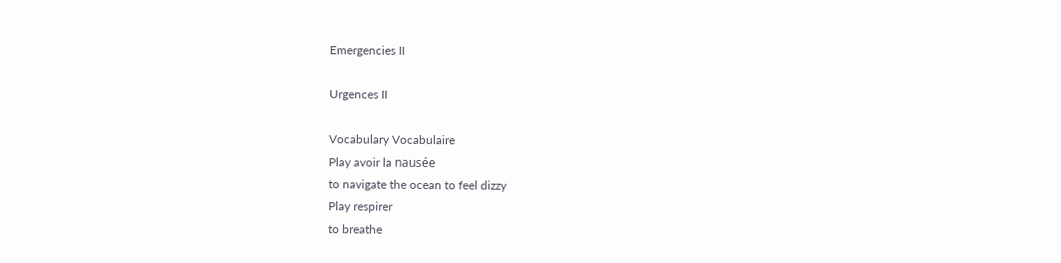Emergencies II

Urgences II

Vocabulary Vocabulaire
Play avoir la nausée
to navigate the ocean to feel dizzy
Play respirer
to breathe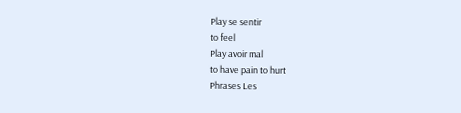Play se sentir
to feel
Play avoir mal
to have pain to hurt
Phrases Les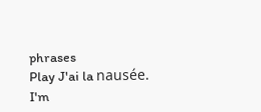phrases
Play J'ai la nausée.
I'm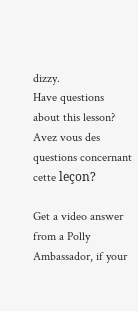dizzy.
Have questions about this lesson? Avez vous des questions concernant cette leçon?

Get a video answer from a Polly Ambassador, if your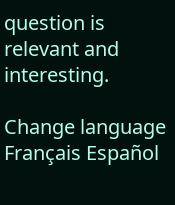question is relevant and interesting.

Change language Français Español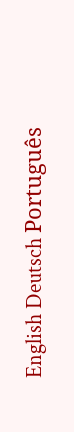English Deutsch Português